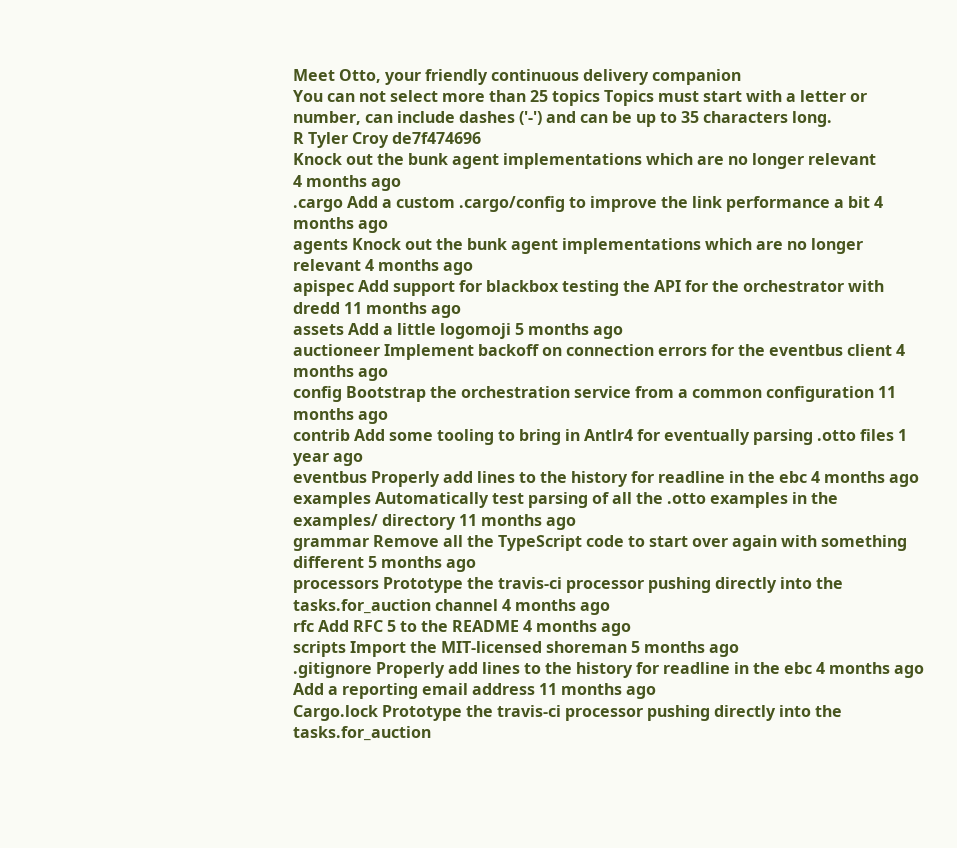Meet Otto, your friendly continuous delivery companion
You can not select more than 25 topics Topics must start with a letter or number, can include dashes ('-') and can be up to 35 characters long.
R Tyler Croy de7f474696
Knock out the bunk agent implementations which are no longer relevant
4 months ago
.cargo Add a custom .cargo/config to improve the link performance a bit 4 months ago
agents Knock out the bunk agent implementations which are no longer relevant 4 months ago
apispec Add support for blackbox testing the API for the orchestrator with dredd 11 months ago
assets Add a little logomoji 5 months ago
auctioneer Implement backoff on connection errors for the eventbus client 4 months ago
config Bootstrap the orchestration service from a common configuration 11 months ago
contrib Add some tooling to bring in Antlr4 for eventually parsing .otto files 1 year ago
eventbus Properly add lines to the history for readline in the ebc 4 months ago
examples Automatically test parsing of all the .otto examples in the examples/ directory 11 months ago
grammar Remove all the TypeScript code to start over again with something different 5 months ago
processors Prototype the travis-ci processor pushing directly into the tasks.for_auction channel 4 months ago
rfc Add RFC 5 to the README 4 months ago
scripts Import the MIT-licensed shoreman 5 months ago
.gitignore Properly add lines to the history for readline in the ebc 4 months ago Add a reporting email address 11 months ago
Cargo.lock Prototype the travis-ci processor pushing directly into the tasks.for_auction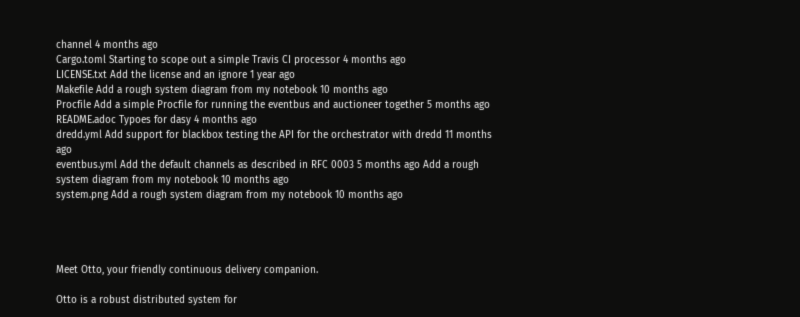channel 4 months ago
Cargo.toml Starting to scope out a simple Travis CI processor 4 months ago
LICENSE.txt Add the license and an ignore 1 year ago
Makefile Add a rough system diagram from my notebook 10 months ago
Procfile Add a simple Procfile for running the eventbus and auctioneer together 5 months ago
README.adoc Typoes for dasy 4 months ago
dredd.yml Add support for blackbox testing the API for the orchestrator with dredd 11 months ago
eventbus.yml Add the default channels as described in RFC 0003 5 months ago Add a rough system diagram from my notebook 10 months ago
system.png Add a rough system diagram from my notebook 10 months ago




Meet Otto, your friendly continuous delivery companion.

Otto is a robust distributed system for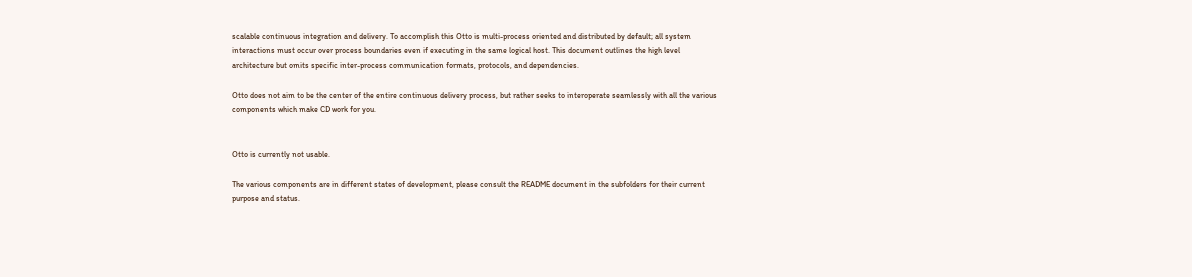scalable continuous integration and delivery. To accomplish this Otto is multi-process oriented and distributed by default; all system interactions must occur over process boundaries even if executing in the same logical host. This document outlines the high level architecture but omits specific inter-process communication formats, protocols, and dependencies.

Otto does not aim to be the center of the entire continuous delivery process, but rather seeks to interoperate seamlessly with all the various components which make CD work for you.


Otto is currently not usable.

The various components are in different states of development, please consult the README document in the subfolders for their current purpose and status.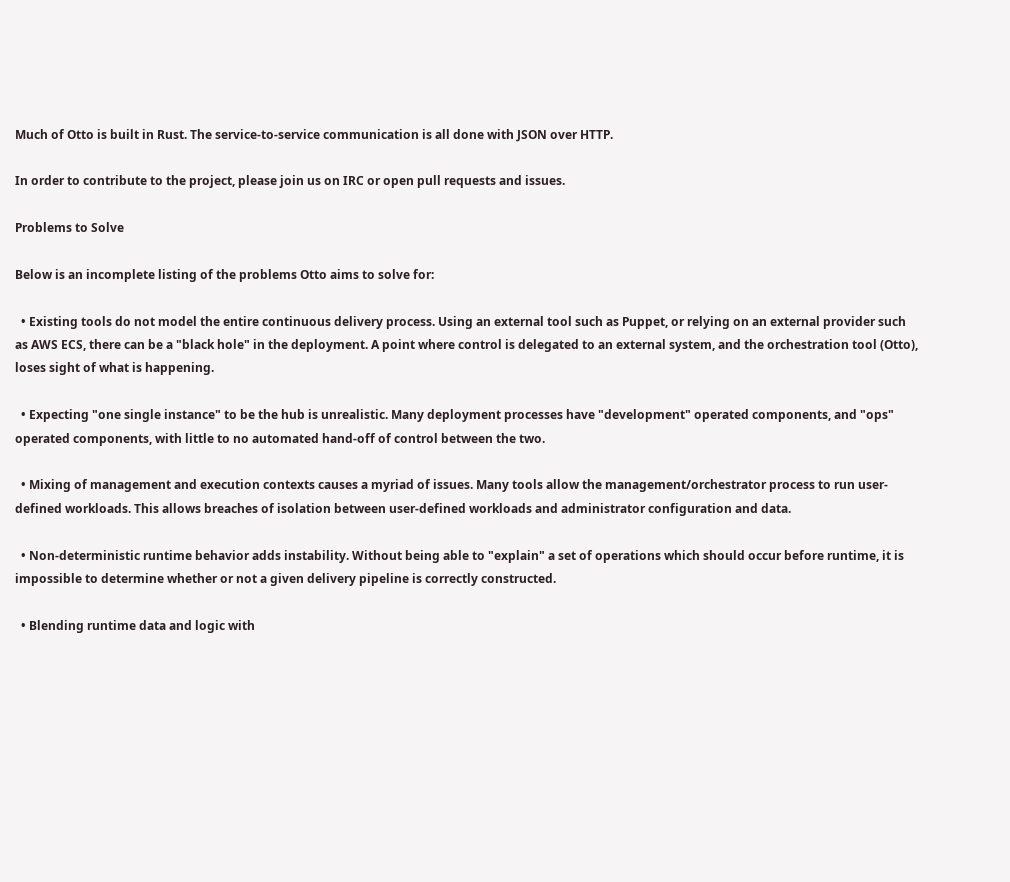Much of Otto is built in Rust. The service-to-service communication is all done with JSON over HTTP.

In order to contribute to the project, please join us on IRC or open pull requests and issues.

Problems to Solve

Below is an incomplete listing of the problems Otto aims to solve for:

  • Existing tools do not model the entire continuous delivery process. Using an external tool such as Puppet, or relying on an external provider such as AWS ECS, there can be a "black hole" in the deployment. A point where control is delegated to an external system, and the orchestration tool (Otto), loses sight of what is happening.

  • Expecting "one single instance" to be the hub is unrealistic. Many deployment processes have "development" operated components, and "ops" operated components, with little to no automated hand-off of control between the two.

  • Mixing of management and execution contexts causes a myriad of issues. Many tools allow the management/orchestrator process to run user-defined workloads. This allows breaches of isolation between user-defined workloads and administrator configuration and data.

  • Non-deterministic runtime behavior adds instability. Without being able to "explain" a set of operations which should occur before runtime, it is impossible to determine whether or not a given delivery pipeline is correctly constructed.

  • Blending runtime data and logic with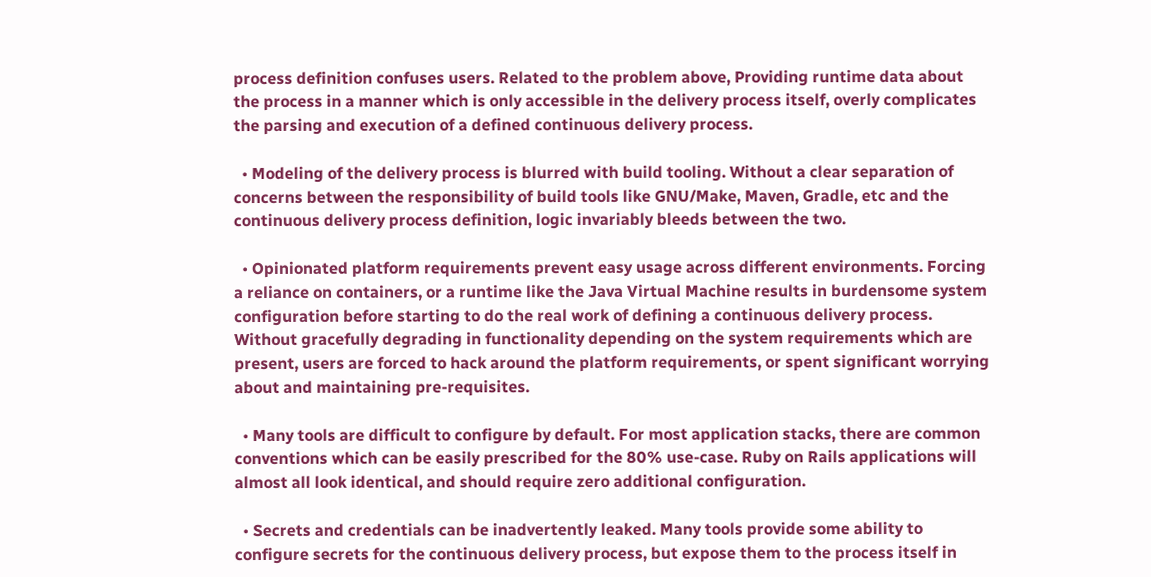process definition confuses users. Related to the problem above, Providing runtime data about the process in a manner which is only accessible in the delivery process itself, overly complicates the parsing and execution of a defined continuous delivery process.

  • Modeling of the delivery process is blurred with build tooling. Without a clear separation of concerns between the responsibility of build tools like GNU/Make, Maven, Gradle, etc and the continuous delivery process definition, logic invariably bleeds between the two.

  • Opinionated platform requirements prevent easy usage across different environments. Forcing a reliance on containers, or a runtime like the Java Virtual Machine results in burdensome system configuration before starting to do the real work of defining a continuous delivery process. Without gracefully degrading in functionality depending on the system requirements which are present, users are forced to hack around the platform requirements, or spent significant worrying about and maintaining pre-requisites.

  • Many tools are difficult to configure by default. For most application stacks, there are common conventions which can be easily prescribed for the 80% use-case. Ruby on Rails applications will almost all look identical, and should require zero additional configuration.

  • Secrets and credentials can be inadvertently leaked. Many tools provide some ability to configure secrets for the continuous delivery process, but expose them to the process itself in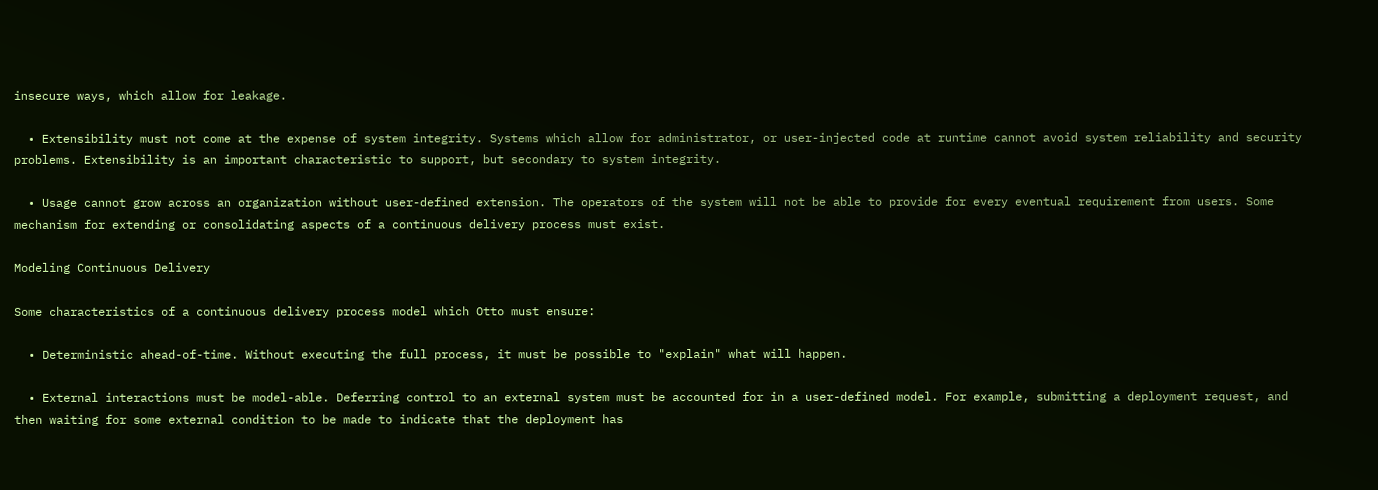insecure ways, which allow for leakage.

  • Extensibility must not come at the expense of system integrity. Systems which allow for administrator, or user-injected code at runtime cannot avoid system reliability and security problems. Extensibility is an important characteristic to support, but secondary to system integrity.

  • Usage cannot grow across an organization without user-defined extension. The operators of the system will not be able to provide for every eventual requirement from users. Some mechanism for extending or consolidating aspects of a continuous delivery process must exist.

Modeling Continuous Delivery

Some characteristics of a continuous delivery process model which Otto must ensure:

  • Deterministic ahead-of-time. Without executing the full process, it must be possible to "explain" what will happen.

  • External interactions must be model-able. Deferring control to an external system must be accounted for in a user-defined model. For example, submitting a deployment request, and then waiting for some external condition to be made to indicate that the deployment has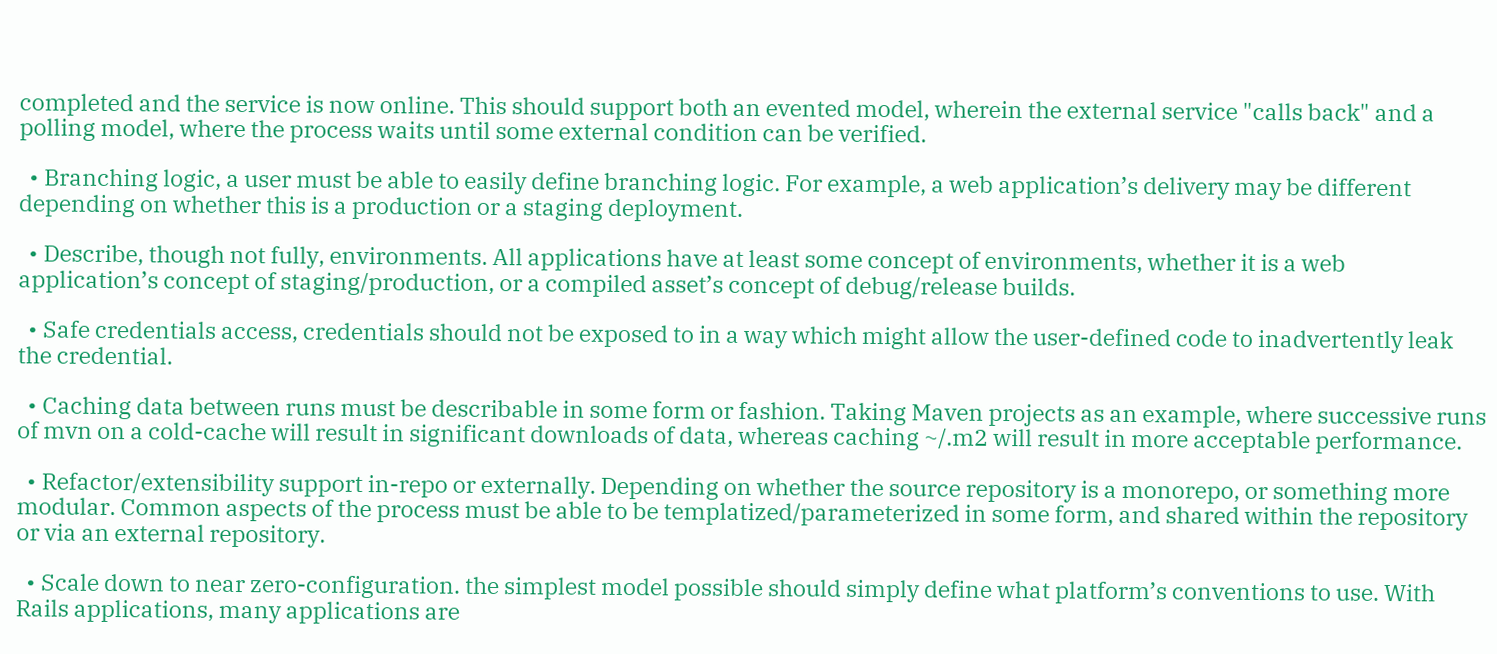completed and the service is now online. This should support both an evented model, wherein the external service "calls back" and a polling model, where the process waits until some external condition can be verified.

  • Branching logic, a user must be able to easily define branching logic. For example, a web application’s delivery may be different depending on whether this is a production or a staging deployment.

  • Describe, though not fully, environments. All applications have at least some concept of environments, whether it is a web application’s concept of staging/production, or a compiled asset’s concept of debug/release builds.

  • Safe credentials access, credentials should not be exposed to in a way which might allow the user-defined code to inadvertently leak the credential.

  • Caching data between runs must be describable in some form or fashion. Taking Maven projects as an example, where successive runs of mvn on a cold-cache will result in significant downloads of data, whereas caching ~/.m2 will result in more acceptable performance.

  • Refactor/extensibility support in-repo or externally. Depending on whether the source repository is a monorepo, or something more modular. Common aspects of the process must be able to be templatized/parameterized in some form, and shared within the repository or via an external repository.

  • Scale down to near zero-configuration. the simplest model possible should simply define what platform’s conventions to use. With Rails applications, many applications are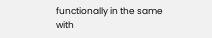functionally in the same with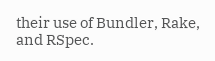their use of Bundler, Rake, and RSpec.